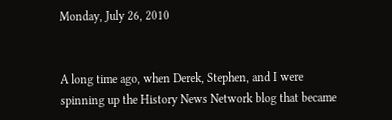Monday, July 26, 2010


A long time ago, when Derek, Stephen, and I were spinning up the History News Network blog that became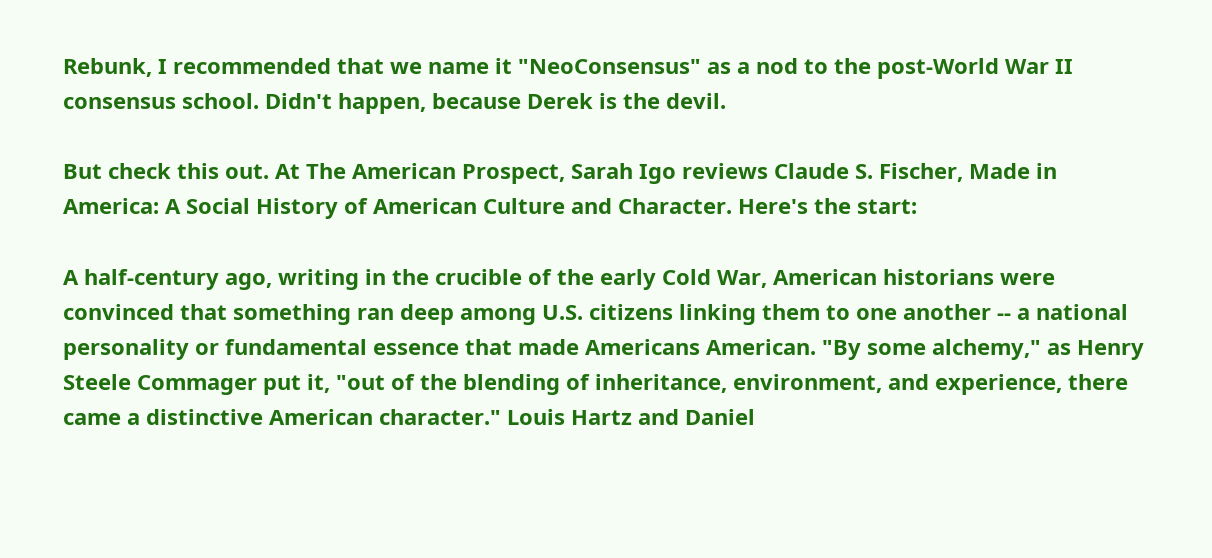Rebunk, I recommended that we name it "NeoConsensus" as a nod to the post-World War II consensus school. Didn't happen, because Derek is the devil.

But check this out. At The American Prospect, Sarah Igo reviews Claude S. Fischer, Made in America: A Social History of American Culture and Character. Here's the start:

A half-century ago, writing in the crucible of the early Cold War, American historians were convinced that something ran deep among U.S. citizens linking them to one another -- a national personality or fundamental essence that made Americans American. "By some alchemy," as Henry Steele Commager put it, "out of the blending of inheritance, environment, and experience, there came a distinctive American character." Louis Hartz and Daniel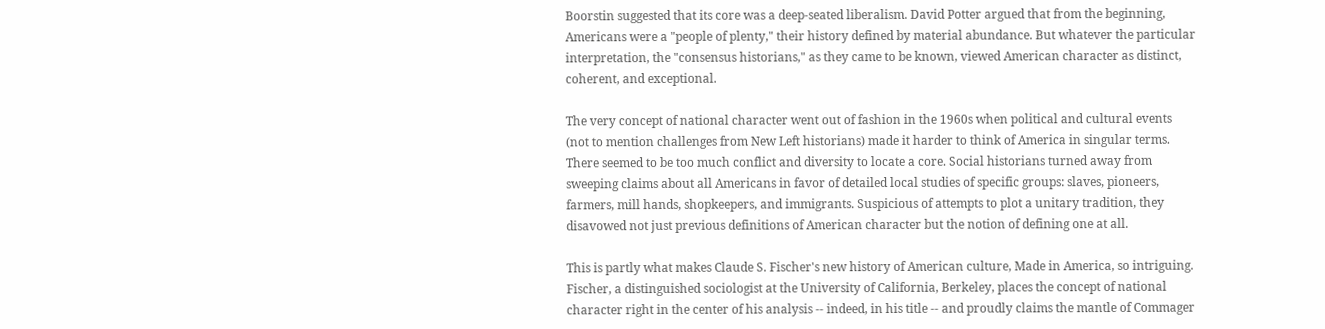Boorstin suggested that its core was a deep-seated liberalism. David Potter argued that from the beginning, Americans were a "people of plenty," their history defined by material abundance. But whatever the particular interpretation, the "consensus historians," as they came to be known, viewed American character as distinct, coherent, and exceptional.

The very concept of national character went out of fashion in the 1960s when political and cultural events (not to mention challenges from New Left historians) made it harder to think of America in singular terms. There seemed to be too much conflict and diversity to locate a core. Social historians turned away from sweeping claims about all Americans in favor of detailed local studies of specific groups: slaves, pioneers, farmers, mill hands, shopkeepers, and immigrants. Suspicious of attempts to plot a unitary tradition, they disavowed not just previous definitions of American character but the notion of defining one at all.

This is partly what makes Claude S. Fischer's new history of American culture, Made in America, so intriguing. Fischer, a distinguished sociologist at the University of California, Berkeley, places the concept of national character right in the center of his analysis -- indeed, in his title -- and proudly claims the mantle of Commager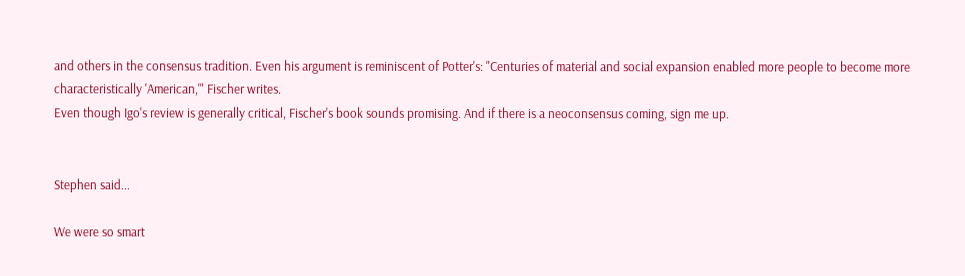and others in the consensus tradition. Even his argument is reminiscent of Potter's: "Centuries of material and social expansion enabled more people to become more characteristically 'American,'" Fischer writes.
Even though Igo's review is generally critical, Fischer's book sounds promising. And if there is a neoconsensus coming, sign me up.


Stephen said...

We were so smart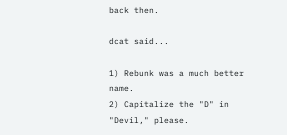back then.

dcat said...

1) Rebunk was a much better name.
2) Capitalize the "D" in "Devil," please.